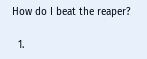How do I beat the reaper?

  1.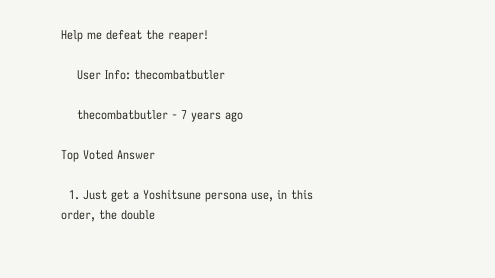Help me defeat the reaper!

    User Info: thecombatbutler

    thecombatbutler - 7 years ago

Top Voted Answer

  1. Just get a Yoshitsune persona use, in this order, the double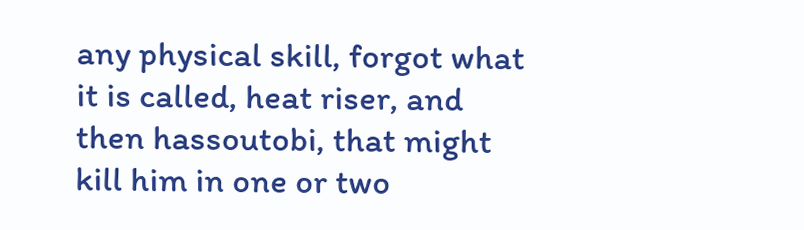any physical skill, forgot what it is called, heat riser, and then hassoutobi, that might kill him in one or two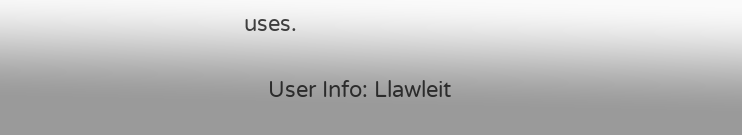uses.

    User Info: Llawleit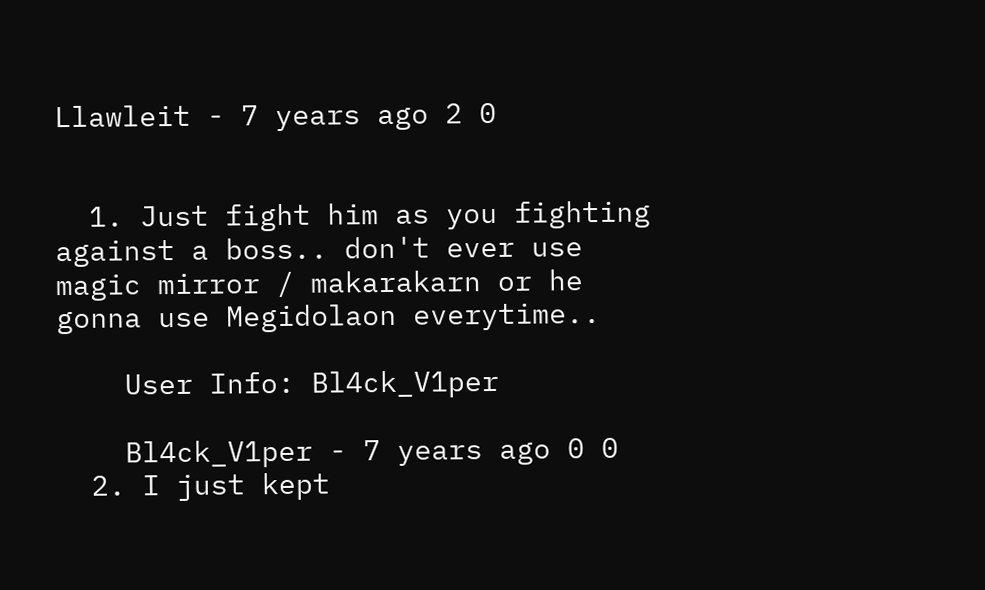Llawleit - 7 years ago 2 0


  1. Just fight him as you fighting against a boss.. don't ever use magic mirror / makarakarn or he gonna use Megidolaon everytime..

    User Info: Bl4ck_V1per

    Bl4ck_V1per - 7 years ago 0 0
  2. I just kept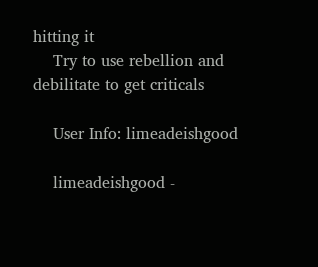hitting it
    Try to use rebellion and debilitate to get criticals

    User Info: limeadeishgood

    limeadeishgood -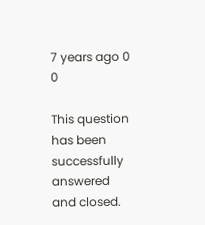7 years ago 0 0

This question has been successfully answered and closed.